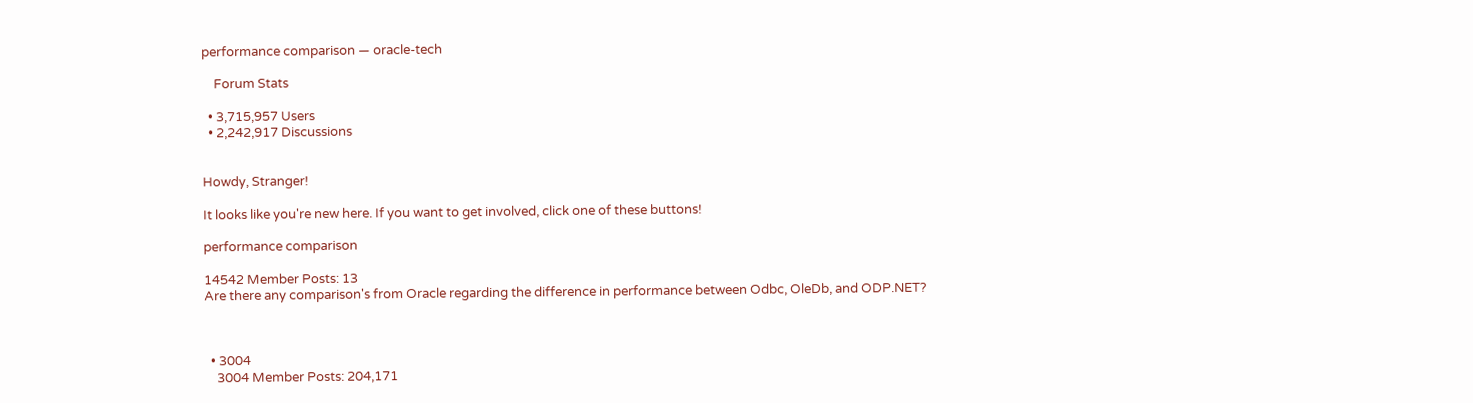performance comparison — oracle-tech

    Forum Stats

  • 3,715,957 Users
  • 2,242,917 Discussions


Howdy, Stranger!

It looks like you're new here. If you want to get involved, click one of these buttons!

performance comparison

14542 Member Posts: 13
Are there any comparison's from Oracle regarding the difference in performance between Odbc, OleDb, and ODP.NET?



  • 3004
    3004 Member Posts: 204,171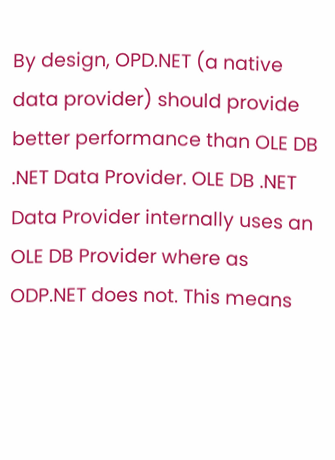By design, OPD.NET (a native data provider) should provide better performance than OLE DB .NET Data Provider. OLE DB .NET Data Provider internally uses an OLE DB Provider where as ODP.NET does not. This means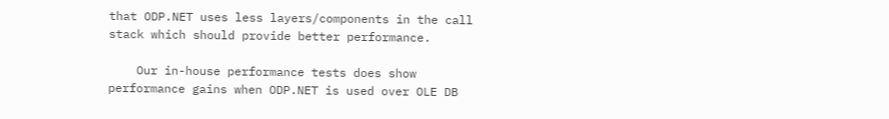that ODP.NET uses less layers/components in the call stack which should provide better performance.

    Our in-house performance tests does show performance gains when ODP.NET is used over OLE DB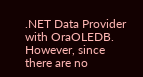.NET Data Provider with OraOLEDB. However, since there are no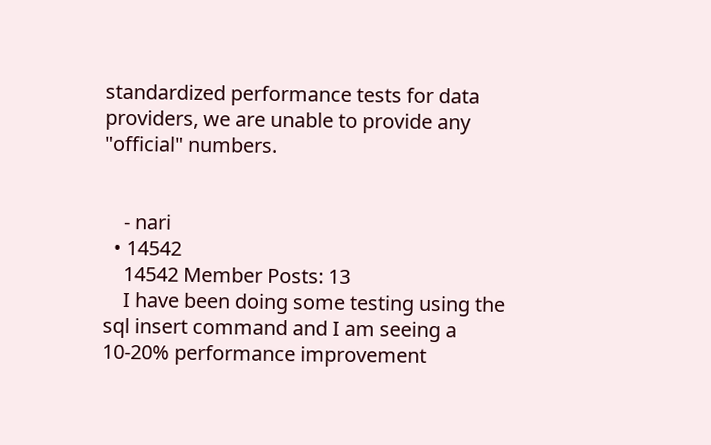standardized performance tests for data providers, we are unable to provide any "official" numbers.


    - nari
  • 14542
    14542 Member Posts: 13
    I have been doing some testing using the sql insert command and I am seeing a 10-20% performance improvement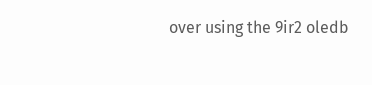over using the 9ir2 oledb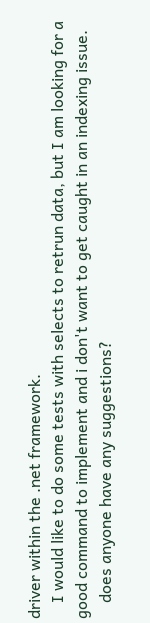driver within the .net framework.
    I would like to do some tests with selects to retrun data, but I am looking for a good command to implement and i don't want to get caught in an indexing issue.
    does anyone have any suggestions?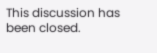This discussion has been closed.